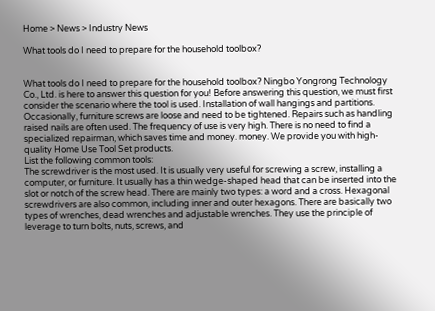Home > News > Industry News

What tools do I need to prepare for the household toolbox?


What tools do I need to prepare for the household toolbox? Ningbo Yongrong Technology Co., Ltd. is here to answer this question for you! Before answering this question, we must first consider the scenario where the tool is used. Installation of wall hangings and partitions. Occasionally, furniture screws are loose and need to be tightened. Repairs such as handling raised nails are often used. The frequency of use is very high. There is no need to find a specialized repairman, which saves time and money. money. We provide you with high-quality Home Use Tool Set products.
List the following common tools:
The screwdriver is the most used. It is usually very useful for screwing a screw, installing a computer, or furniture. It usually has a thin wedge-shaped head that can be inserted into the slot or notch of the screw head. There are mainly two types: a word and a cross. Hexagonal screwdrivers are also common, including inner and outer hexagons. There are basically two types of wrenches, dead wrenches and adjustable wrenches. They use the principle of leverage to turn bolts, nuts, screws, and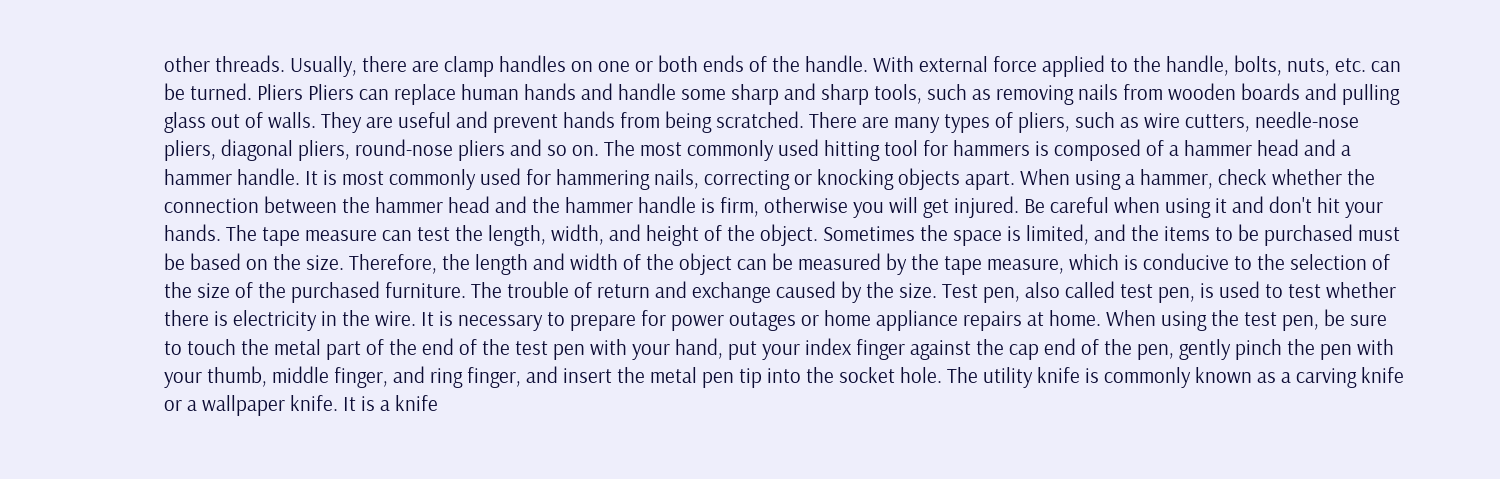other threads. Usually, there are clamp handles on one or both ends of the handle. With external force applied to the handle, bolts, nuts, etc. can be turned. Pliers Pliers can replace human hands and handle some sharp and sharp tools, such as removing nails from wooden boards and pulling glass out of walls. They are useful and prevent hands from being scratched. There are many types of pliers, such as wire cutters, needle-nose pliers, diagonal pliers, round-nose pliers and so on. The most commonly used hitting tool for hammers is composed of a hammer head and a hammer handle. It is most commonly used for hammering nails, correcting or knocking objects apart. When using a hammer, check whether the connection between the hammer head and the hammer handle is firm, otherwise you will get injured. Be careful when using it and don't hit your hands. The tape measure can test the length, width, and height of the object. Sometimes the space is limited, and the items to be purchased must be based on the size. Therefore, the length and width of the object can be measured by the tape measure, which is conducive to the selection of the size of the purchased furniture. The trouble of return and exchange caused by the size. Test pen, also called test pen, is used to test whether there is electricity in the wire. It is necessary to prepare for power outages or home appliance repairs at home. When using the test pen, be sure to touch the metal part of the end of the test pen with your hand, put your index finger against the cap end of the pen, gently pinch the pen with your thumb, middle finger, and ring finger, and insert the metal pen tip into the socket hole. The utility knife is commonly known as a carving knife or a wallpaper knife. It is a knife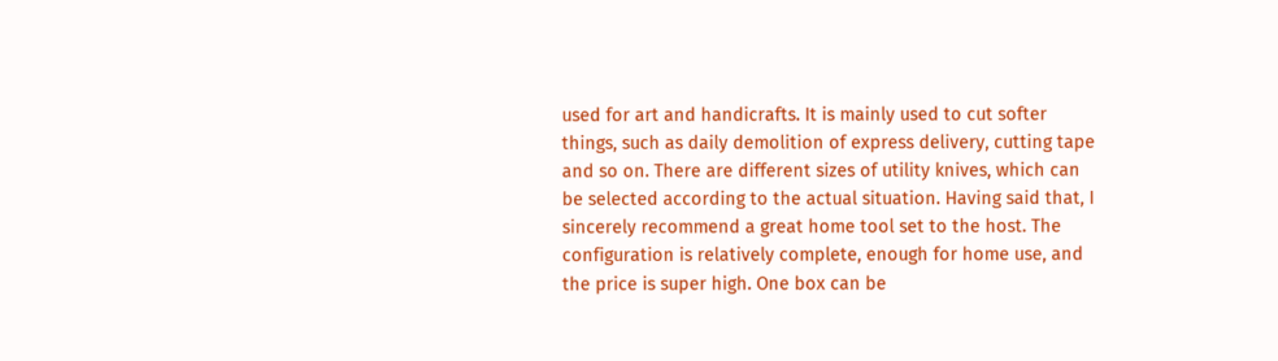used for art and handicrafts. It is mainly used to cut softer things, such as daily demolition of express delivery, cutting tape and so on. There are different sizes of utility knives, which can be selected according to the actual situation. Having said that, I sincerely recommend a great home tool set to the host. The configuration is relatively complete, enough for home use, and the price is super high. One box can be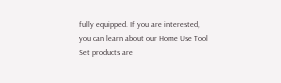fully equipped. If you are interested, you can learn about our Home Use Tool Set products are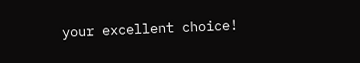your excellent choice!